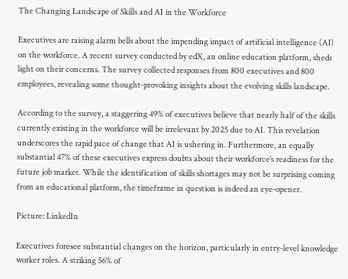The Changing Landscape of Skills and AI in the Workforce

Executives are raising alarm bells about the impending impact of artificial intelligence (AI) on the workforce. A recent survey conducted by edX, an online education platform, sheds light on their concerns. The survey collected responses from 800 executives and 800 employees, revealing some thought-provoking insights about the evolving skills landscape.

According to the survey, a staggering 49% of executives believe that nearly half of the skills currently existing in the workforce will be irrelevant by 2025 due to AI. This revelation underscores the rapid pace of change that AI is ushering in. Furthermore, an equally substantial 47% of these executives express doubts about their workforce’s readiness for the future job market. While the identification of skills shortages may not be surprising coming from an educational platform, the timeframe in question is indeed an eye-opener.

Picture: LinkedIn

Executives foresee substantial changes on the horizon, particularly in entry-level knowledge worker roles. A striking 56% of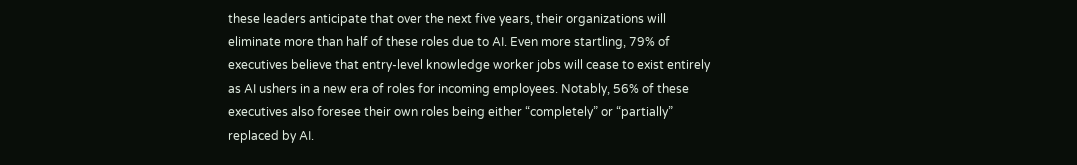these leaders anticipate that over the next five years, their organizations will eliminate more than half of these roles due to AI. Even more startling, 79% of executives believe that entry-level knowledge worker jobs will cease to exist entirely as AI ushers in a new era of roles for incoming employees. Notably, 56% of these executives also foresee their own roles being either “completely” or “partially” replaced by AI.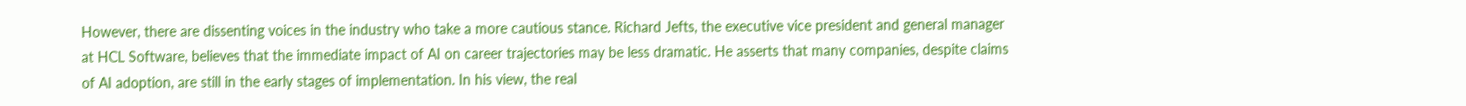However, there are dissenting voices in the industry who take a more cautious stance. Richard Jefts, the executive vice president and general manager at HCL Software, believes that the immediate impact of AI on career trajectories may be less dramatic. He asserts that many companies, despite claims of AI adoption, are still in the early stages of implementation. In his view, the real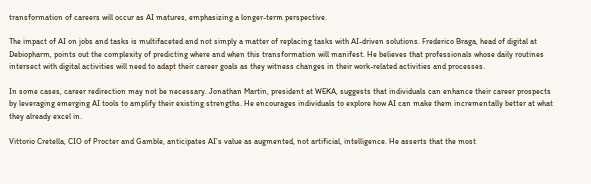transformation of careers will occur as AI matures, emphasizing a longer-term perspective.

The impact of AI on jobs and tasks is multifaceted and not simply a matter of replacing tasks with AI-driven solutions. Frederico Braga, head of digital at Debiopharm, points out the complexity of predicting where and when this transformation will manifest. He believes that professionals whose daily routines intersect with digital activities will need to adapt their career goals as they witness changes in their work-related activities and processes.

In some cases, career redirection may not be necessary. Jonathan Martin, president at WEKA, suggests that individuals can enhance their career prospects by leveraging emerging AI tools to amplify their existing strengths. He encourages individuals to explore how AI can make them incrementally better at what they already excel in.

Vittorio Cretella, CIO of Procter and Gamble, anticipates AI’s value as augmented, not artificial, intelligence. He asserts that the most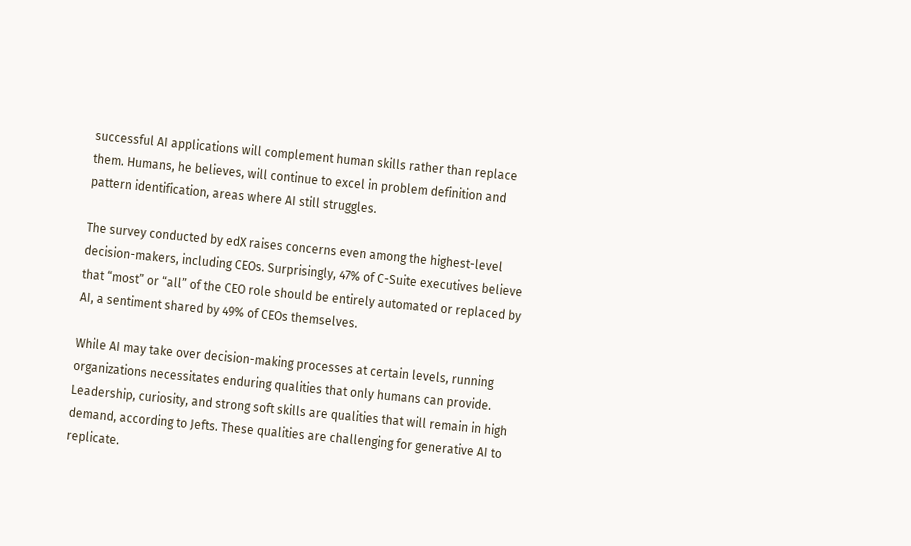successful AI applications will complement human skills rather than replace them. Humans, he believes, will continue to excel in problem definition and pattern identification, areas where AI still struggles.

The survey conducted by edX raises concerns even among the highest-level decision-makers, including CEOs. Surprisingly, 47% of C-Suite executives believe that “most” or “all” of the CEO role should be entirely automated or replaced by AI, a sentiment shared by 49% of CEOs themselves.

While AI may take over decision-making processes at certain levels, running organizations necessitates enduring qualities that only humans can provide. Leadership, curiosity, and strong soft skills are qualities that will remain in high demand, according to Jefts. These qualities are challenging for generative AI to replicate.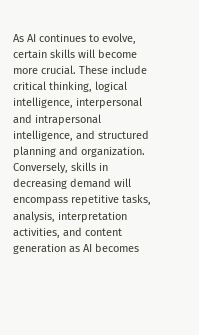As AI continues to evolve, certain skills will become more crucial. These include critical thinking, logical intelligence, interpersonal and intrapersonal intelligence, and structured planning and organization. Conversely, skills in decreasing demand will encompass repetitive tasks, analysis, interpretation activities, and content generation as AI becomes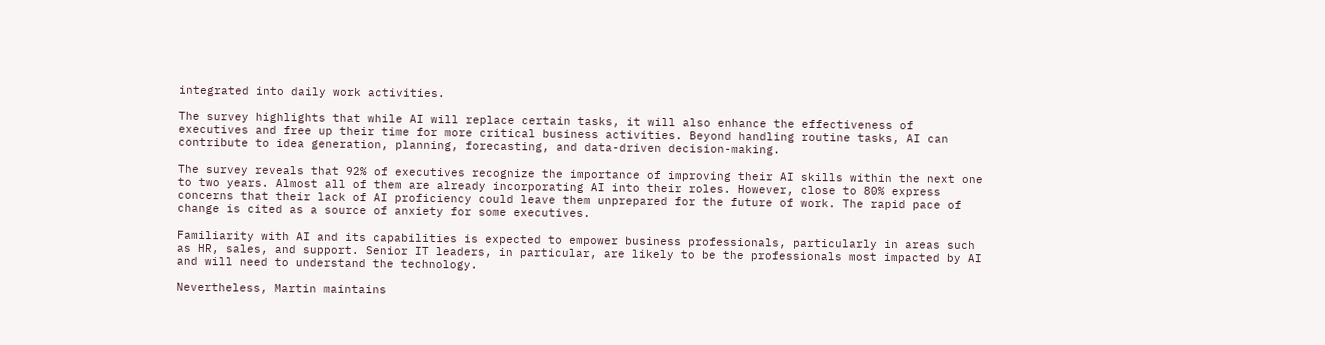integrated into daily work activities.

The survey highlights that while AI will replace certain tasks, it will also enhance the effectiveness of executives and free up their time for more critical business activities. Beyond handling routine tasks, AI can contribute to idea generation, planning, forecasting, and data-driven decision-making.

The survey reveals that 92% of executives recognize the importance of improving their AI skills within the next one to two years. Almost all of them are already incorporating AI into their roles. However, close to 80% express concerns that their lack of AI proficiency could leave them unprepared for the future of work. The rapid pace of change is cited as a source of anxiety for some executives.

Familiarity with AI and its capabilities is expected to empower business professionals, particularly in areas such as HR, sales, and support. Senior IT leaders, in particular, are likely to be the professionals most impacted by AI and will need to understand the technology.

Nevertheless, Martin maintains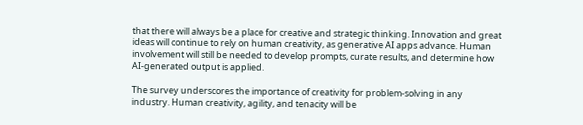that there will always be a place for creative and strategic thinking. Innovation and great ideas will continue to rely on human creativity, as generative AI apps advance. Human involvement will still be needed to develop prompts, curate results, and determine how AI-generated output is applied.

The survey underscores the importance of creativity for problem-solving in any industry. Human creativity, agility, and tenacity will be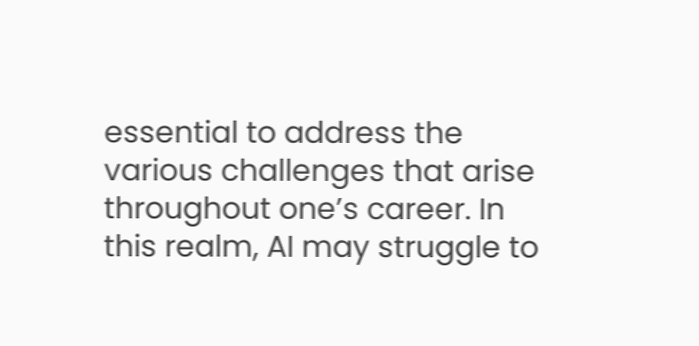essential to address the various challenges that arise throughout one’s career. In this realm, AI may struggle to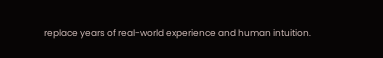replace years of real-world experience and human intuition.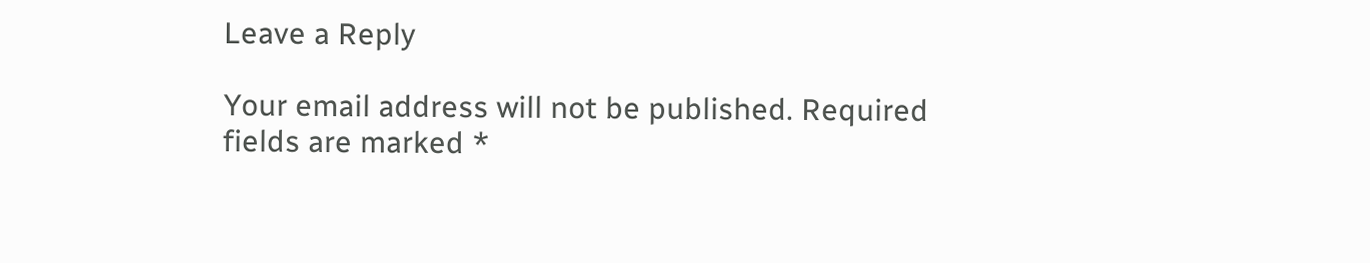Leave a Reply

Your email address will not be published. Required fields are marked *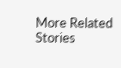More Related Stories